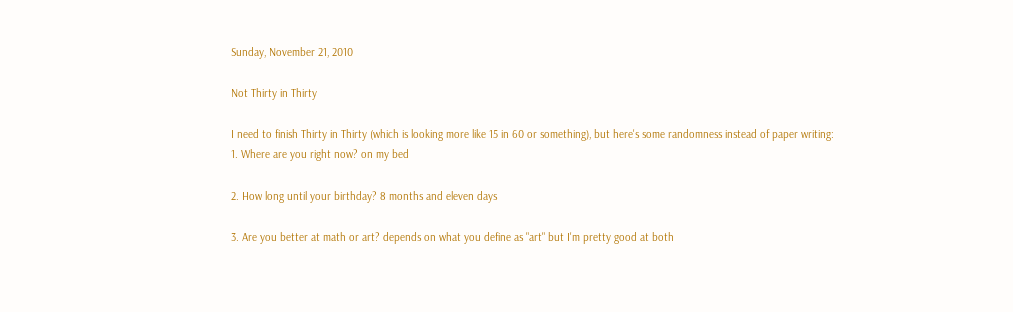Sunday, November 21, 2010

Not Thirty in Thirty

I need to finish Thirty in Thirty (which is looking more like 15 in 60 or something), but here's some randomness instead of paper writing:
1. Where are you right now? on my bed

2. How long until your birthday? 8 months and eleven days

3. Are you better at math or art? depends on what you define as "art" but I'm pretty good at both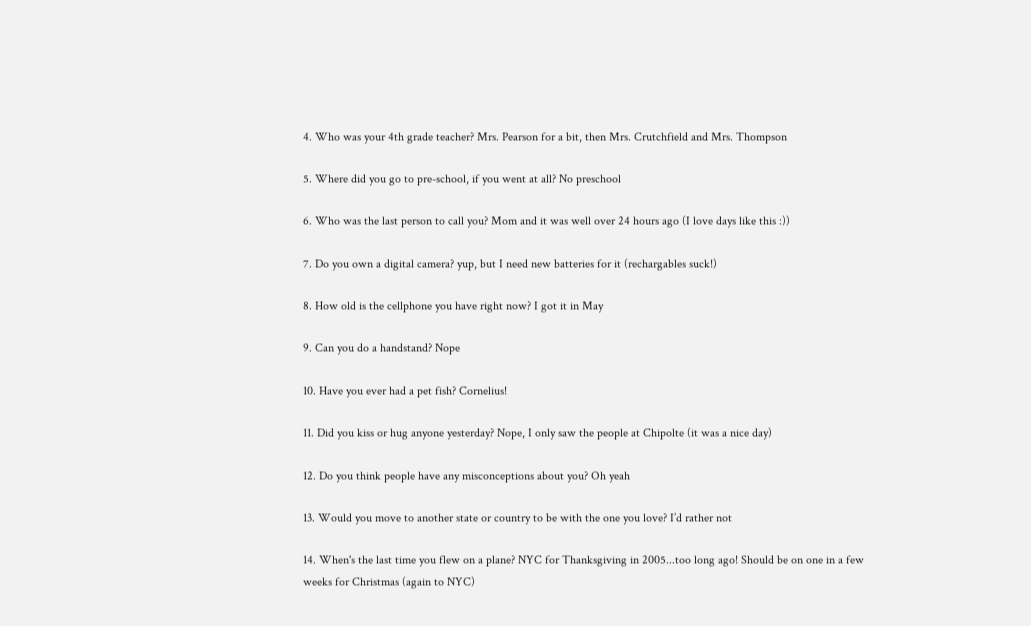4. Who was your 4th grade teacher? Mrs. Pearson for a bit, then Mrs. Crutchfield and Mrs. Thompson

5. Where did you go to pre-school, if you went at all? No preschool

6. Who was the last person to call you? Mom and it was well over 24 hours ago (I love days like this :))

7. Do you own a digital camera? yup, but I need new batteries for it (rechargables suck!)

8. How old is the cellphone you have right now? I got it in May

9. Can you do a handstand? Nope

10. Have you ever had a pet fish? Cornelius!

11. Did you kiss or hug anyone yesterday? Nope, I only saw the people at Chipolte (it was a nice day)

12. Do you think people have any misconceptions about you? Oh yeah

13. Would you move to another state or country to be with the one you love? I’d rather not

14. When's the last time you flew on a plane? NYC for Thanksgiving in 2005...too long ago! Should be on one in a few weeks for Christmas (again to NYC)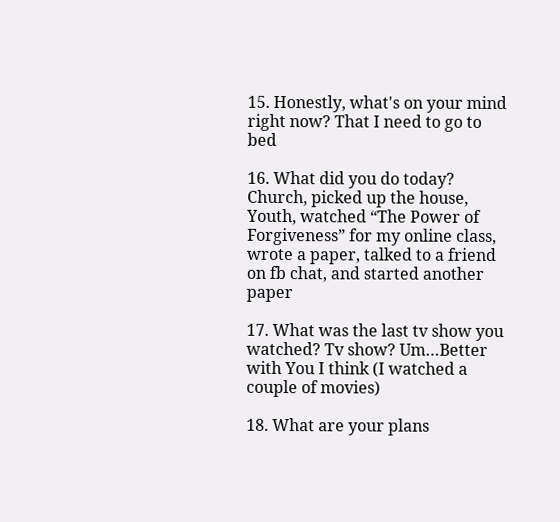15. Honestly, what's on your mind right now? That I need to go to bed

16. What did you do today? Church, picked up the house, Youth, watched “The Power of Forgiveness” for my online class, wrote a paper, talked to a friend on fb chat, and started another paper

17. What was the last tv show you watched? Tv show? Um…Better with You I think (I watched a couple of movies)

18. What are your plans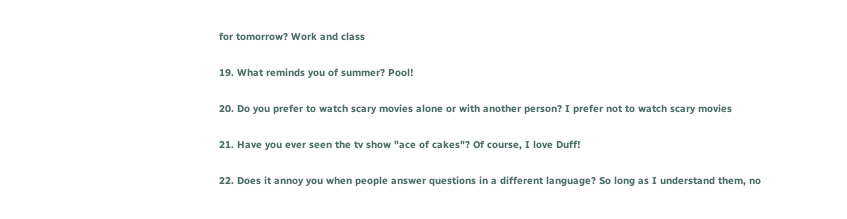for tomorrow? Work and class

19. What reminds you of summer? Pool!

20. Do you prefer to watch scary movies alone or with another person? I prefer not to watch scary movies

21. Have you ever seen the tv show "ace of cakes"? Of course, I love Duff!

22. Does it annoy you when people answer questions in a different language? So long as I understand them, no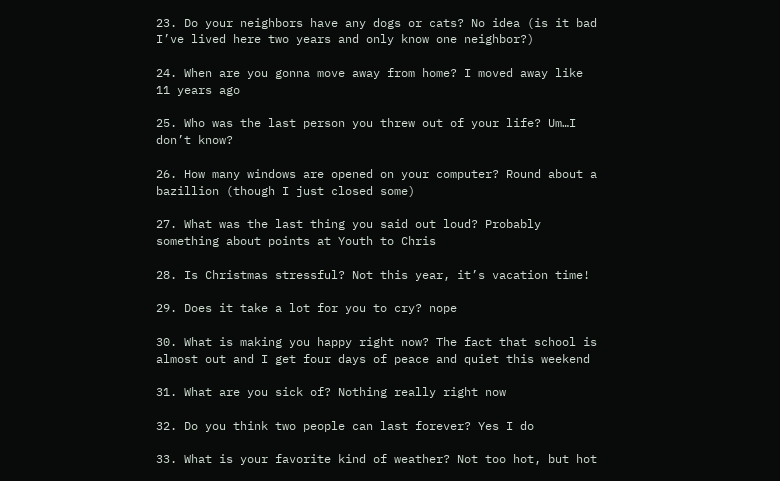23. Do your neighbors have any dogs or cats? No idea (is it bad I’ve lived here two years and only know one neighbor?)

24. When are you gonna move away from home? I moved away like 11 years ago

25. Who was the last person you threw out of your life? Um…I don’t know?

26. How many windows are opened on your computer? Round about a bazillion (though I just closed some)

27. What was the last thing you said out loud? Probably something about points at Youth to Chris

28. Is Christmas stressful? Not this year, it’s vacation time!

29. Does it take a lot for you to cry? nope

30. What is making you happy right now? The fact that school is almost out and I get four days of peace and quiet this weekend

31. What are you sick of? Nothing really right now

32. Do you think two people can last forever? Yes I do

33. What is your favorite kind of weather? Not too hot, but hot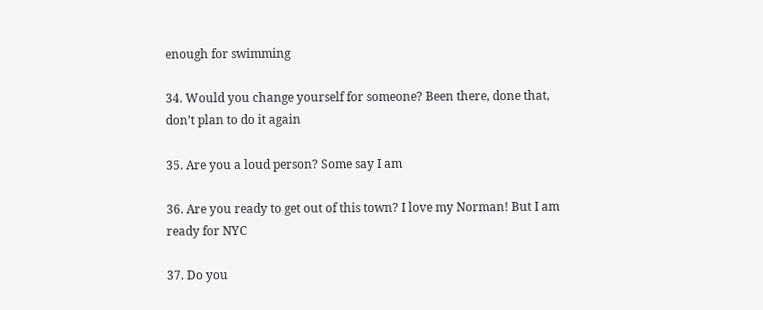enough for swimming

34. Would you change yourself for someone? Been there, done that, don’t plan to do it again

35. Are you a loud person? Some say I am

36. Are you ready to get out of this town? I love my Norman! But I am ready for NYC

37. Do you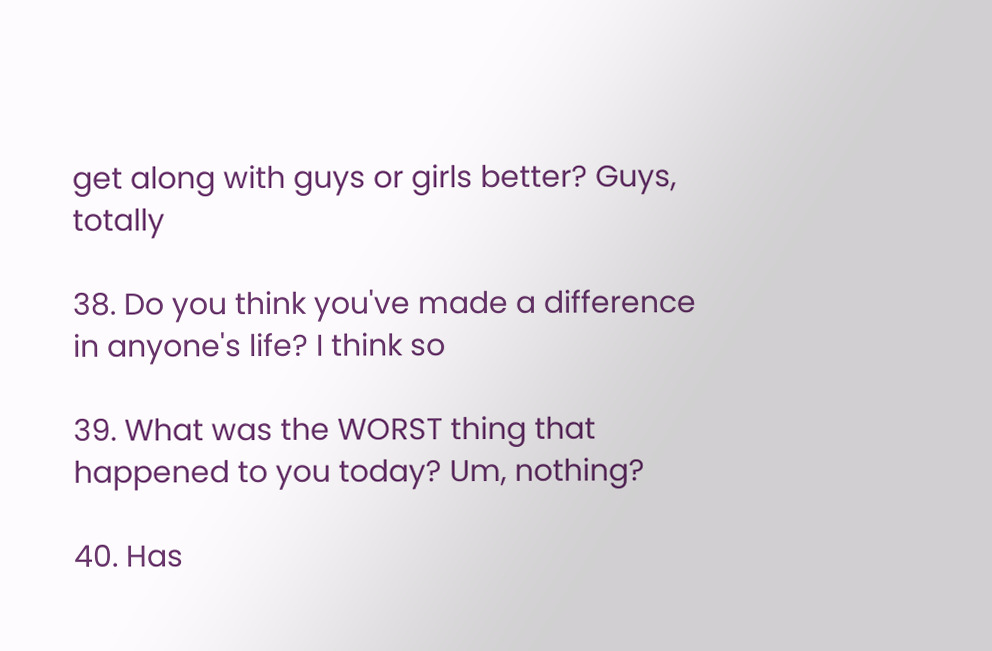get along with guys or girls better? Guys, totally

38. Do you think you've made a difference in anyone's life? I think so

39. What was the WORST thing that happened to you today? Um, nothing?

40. Has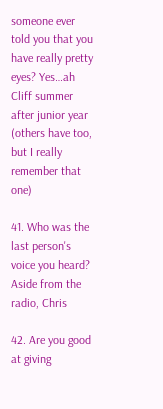someone ever told you that you have really pretty eyes? Yes…ah Cliff summer after junior year (others have too, but I really remember that one)

41. Who was the last person's voice you heard? Aside from the radio, Chris

42. Are you good at giving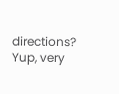directions? Yup, very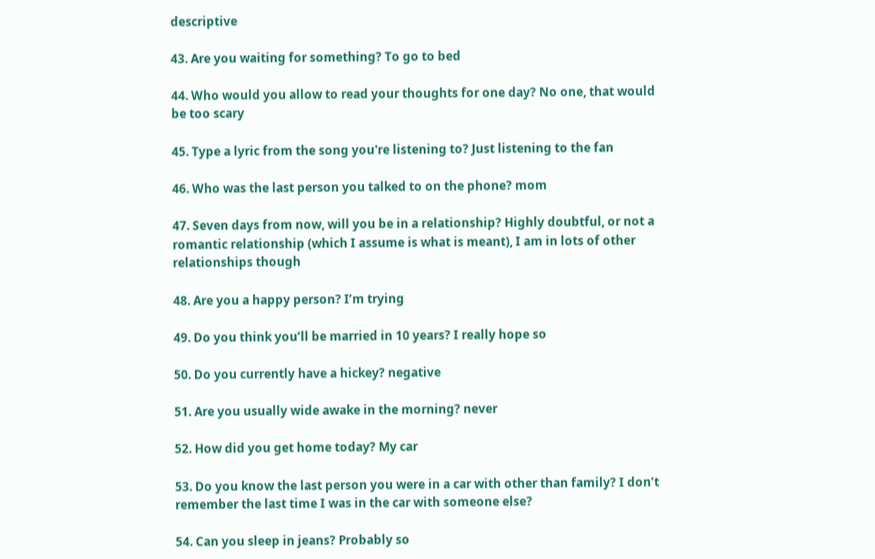descriptive

43. Are you waiting for something? To go to bed

44. Who would you allow to read your thoughts for one day? No one, that would be too scary

45. Type a lyric from the song you're listening to? Just listening to the fan

46. Who was the last person you talked to on the phone? mom

47. Seven days from now, will you be in a relationship? Highly doubtful, or not a romantic relationship (which I assume is what is meant), I am in lots of other relationships though

48. Are you a happy person? I’m trying

49. Do you think you’ll be married in 10 years? I really hope so

50. Do you currently have a hickey? negative

51. Are you usually wide awake in the morning? never

52. How did you get home today? My car

53. Do you know the last person you were in a car with other than family? I don’t remember the last time I was in the car with someone else?

54. Can you sleep in jeans? Probably so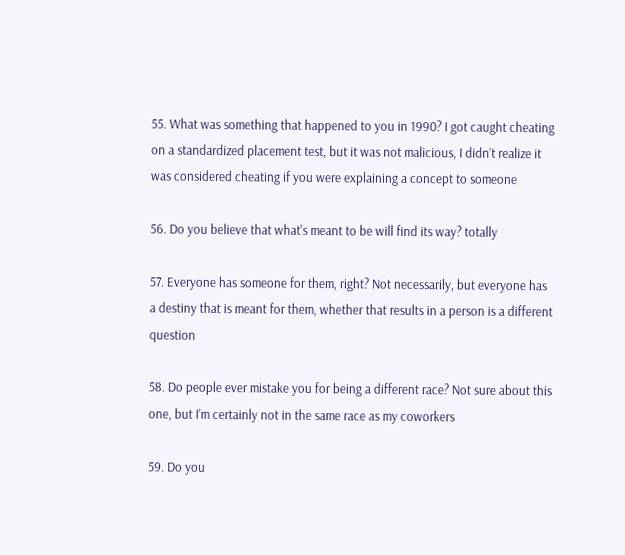55. What was something that happened to you in 1990? I got caught cheating on a standardized placement test, but it was not malicious, I didn’t realize it was considered cheating if you were explaining a concept to someone

56. Do you believe that what's meant to be will find its way? totally

57. Everyone has someone for them, right? Not necessarily, but everyone has a destiny that is meant for them, whether that results in a person is a different question

58. Do people ever mistake you for being a different race? Not sure about this one, but I’m certainly not in the same race as my coworkers

59. Do you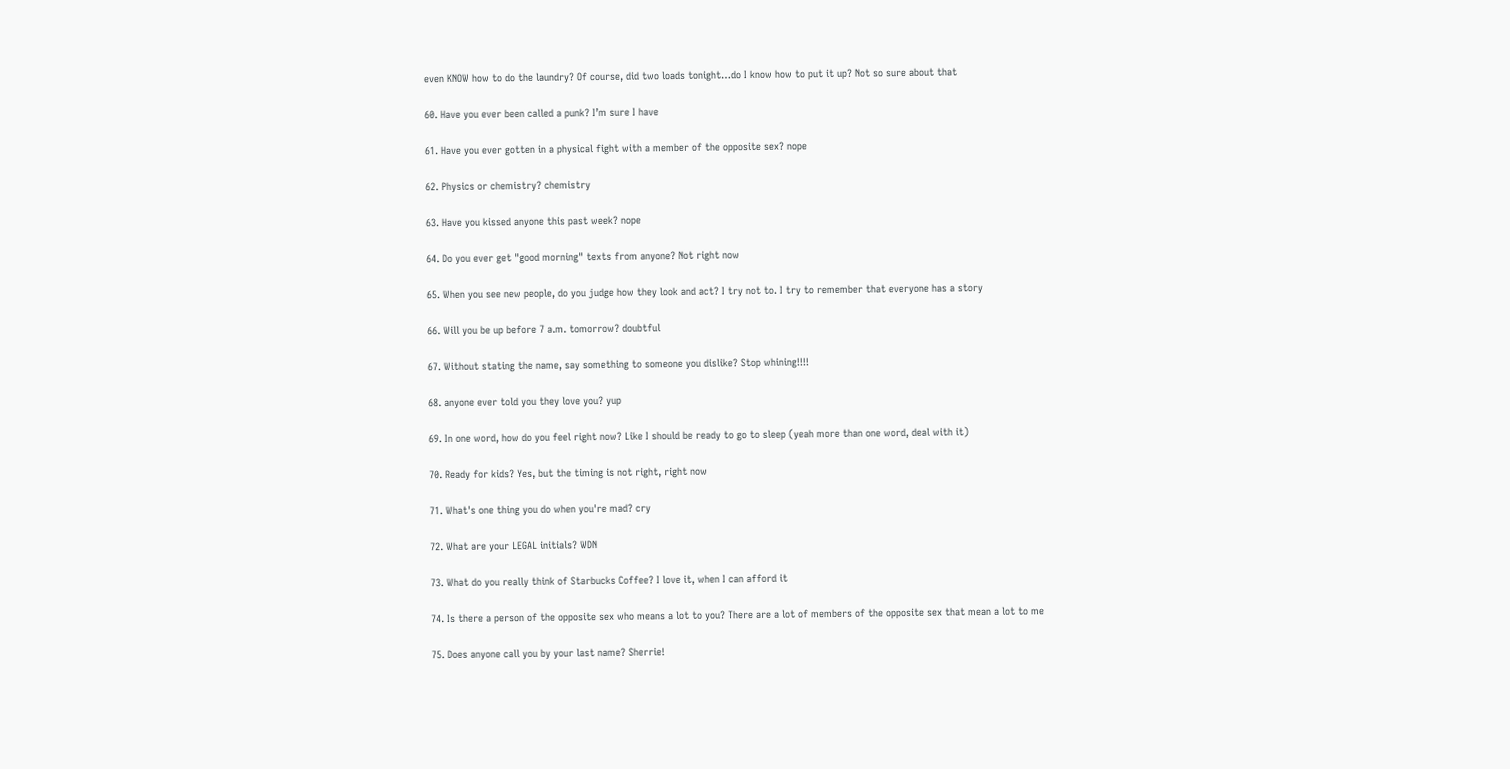even KNOW how to do the laundry? Of course, did two loads tonight…do I know how to put it up? Not so sure about that

60. Have you ever been called a punk? I’m sure I have

61. Have you ever gotten in a physical fight with a member of the opposite sex? nope

62. Physics or chemistry? chemistry

63. Have you kissed anyone this past week? nope

64. Do you ever get "good morning" texts from anyone? Not right now

65. When you see new people, do you judge how they look and act? I try not to. I try to remember that everyone has a story

66. Will you be up before 7 a.m. tomorrow? doubtful

67. Without stating the name, say something to someone you dislike? Stop whining!!!!

68. anyone ever told you they love you? yup

69. In one word, how do you feel right now? Like I should be ready to go to sleep (yeah more than one word, deal with it)

70. Ready for kids? Yes, but the timing is not right, right now

71. What's one thing you do when you're mad? cry

72. What are your LEGAL initials? WDN

73. What do you really think of Starbucks Coffee? I love it, when I can afford it

74. Is there a person of the opposite sex who means a lot to you? There are a lot of members of the opposite sex that mean a lot to me

75. Does anyone call you by your last name? Sherrie!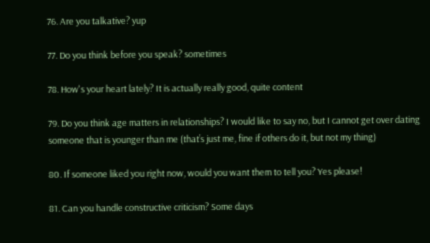76. Are you talkative? yup

77. Do you think before you speak? sometimes

78. How's your heart lately? It is actually really good, quite content

79. Do you think age matters in relationships? I would like to say no, but I cannot get over dating someone that is younger than me (that’s just me, fine if others do it, but not my thing)

80. If someone liked you right now, would you want them to tell you? Yes please!

81. Can you handle constructive criticism? Some days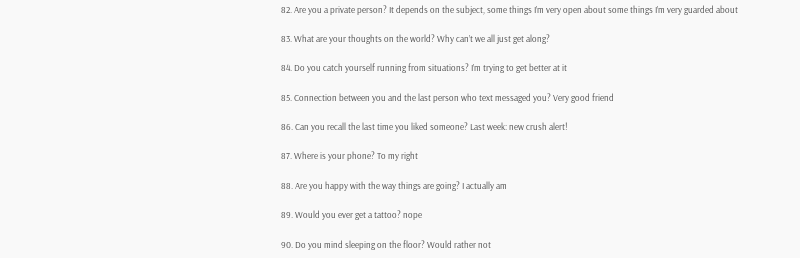82. Are you a private person? It depends on the subject, some things I’m very open about some things I’m very guarded about

83. What are your thoughts on the world? Why can’t we all just get along?

84. Do you catch yourself running from situations? I’m trying to get better at it

85. Connection between you and the last person who text messaged you? Very good friend

86. Can you recall the last time you liked someone? Last week: new crush alert!

87. Where is your phone? To my right

88. Are you happy with the way things are going? I actually am

89. Would you ever get a tattoo? nope

90. Do you mind sleeping on the floor? Would rather not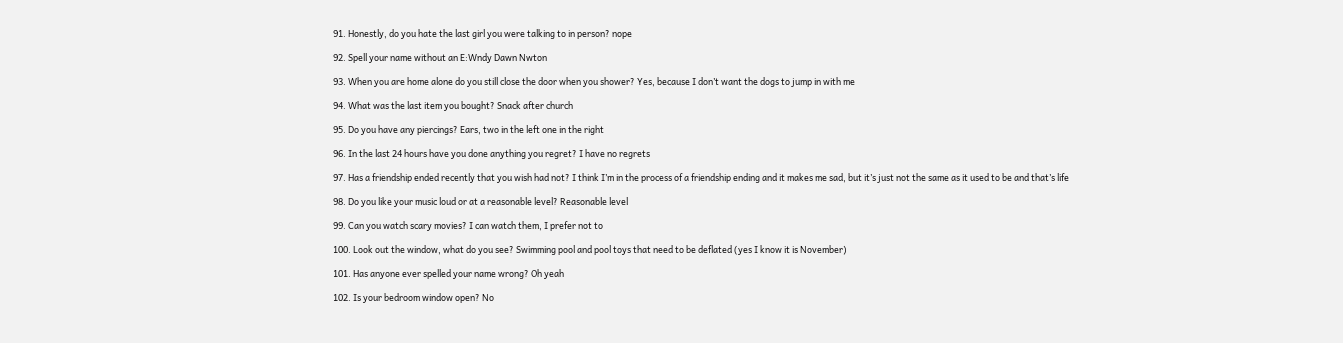91. Honestly, do you hate the last girl you were talking to in person? nope

92. Spell your name without an E:Wndy Dawn Nwton

93. When you are home alone do you still close the door when you shower? Yes, because I don’t want the dogs to jump in with me

94. What was the last item you bought? Snack after church

95. Do you have any piercings? Ears, two in the left one in the right

96. In the last 24 hours have you done anything you regret? I have no regrets

97. Has a friendship ended recently that you wish had not? I think I’m in the process of a friendship ending and it makes me sad, but it’s just not the same as it used to be and that’s life

98. Do you like your music loud or at a reasonable level? Reasonable level

99. Can you watch scary movies? I can watch them, I prefer not to

100. Look out the window, what do you see? Swimming pool and pool toys that need to be deflated (yes I know it is November)

101. Has anyone ever spelled your name wrong? Oh yeah

102. Is your bedroom window open? No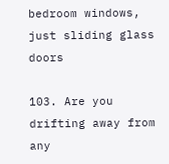bedroom windows, just sliding glass doors

103. Are you drifting away from any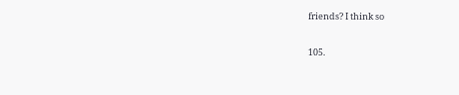friends? I think so

105.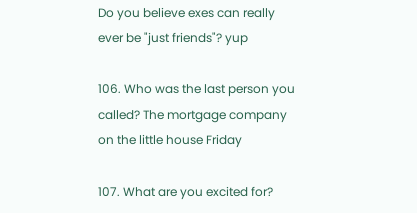Do you believe exes can really ever be "just friends"? yup

106. Who was the last person you called? The mortgage company on the little house Friday

107. What are you excited for?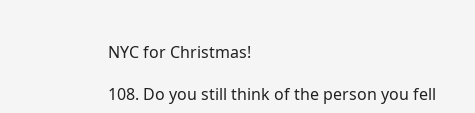NYC for Christmas!

108. Do you still think of the person you fell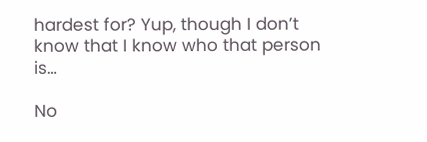hardest for? Yup, though I don’t know that I know who that person is…

No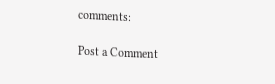comments:

Post a Comment